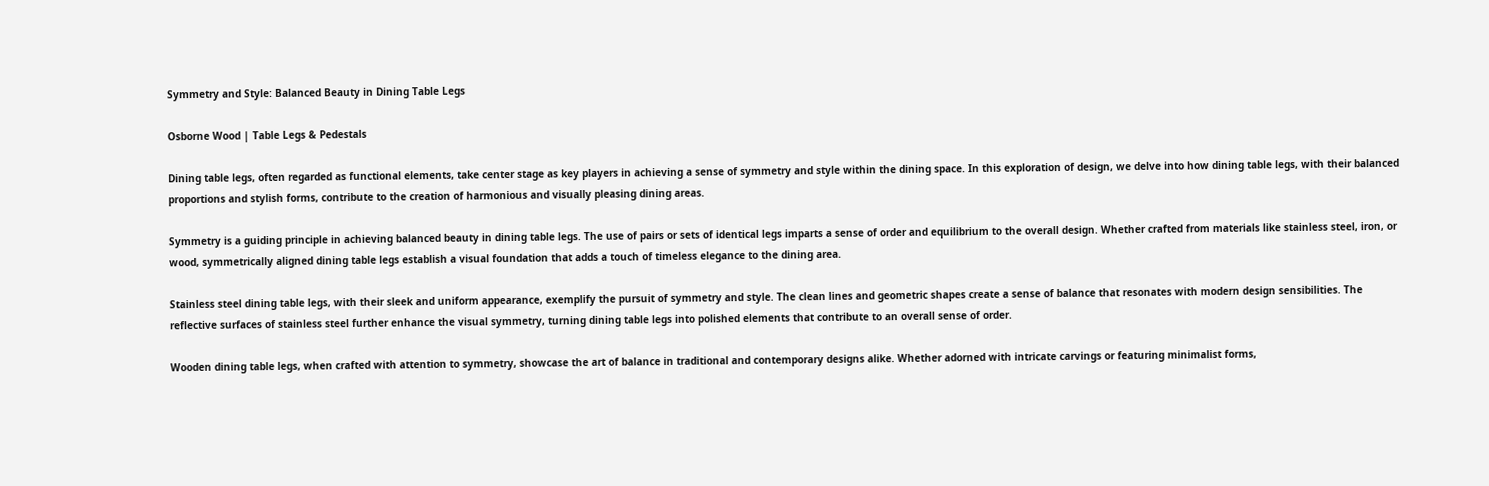Symmetry and Style: Balanced Beauty in Dining Table Legs

Osborne Wood | Table Legs & Pedestals

Dining table legs, often regarded as functional elements, take center stage as key players in achieving a sense of symmetry and style within the dining space. In this exploration of design, we delve into how dining table legs, with their balanced proportions and stylish forms, contribute to the creation of harmonious and visually pleasing dining areas.

Symmetry is a guiding principle in achieving balanced beauty in dining table legs. The use of pairs or sets of identical legs imparts a sense of order and equilibrium to the overall design. Whether crafted from materials like stainless steel, iron, or wood, symmetrically aligned dining table legs establish a visual foundation that adds a touch of timeless elegance to the dining area.

Stainless steel dining table legs, with their sleek and uniform appearance, exemplify the pursuit of symmetry and style. The clean lines and geometric shapes create a sense of balance that resonates with modern design sensibilities. The reflective surfaces of stainless steel further enhance the visual symmetry, turning dining table legs into polished elements that contribute to an overall sense of order.

Wooden dining table legs, when crafted with attention to symmetry, showcase the art of balance in traditional and contemporary designs alike. Whether adorned with intricate carvings or featuring minimalist forms,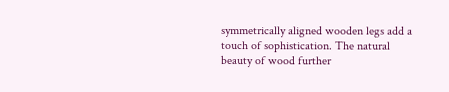symmetrically aligned wooden legs add a touch of sophistication. The natural beauty of wood further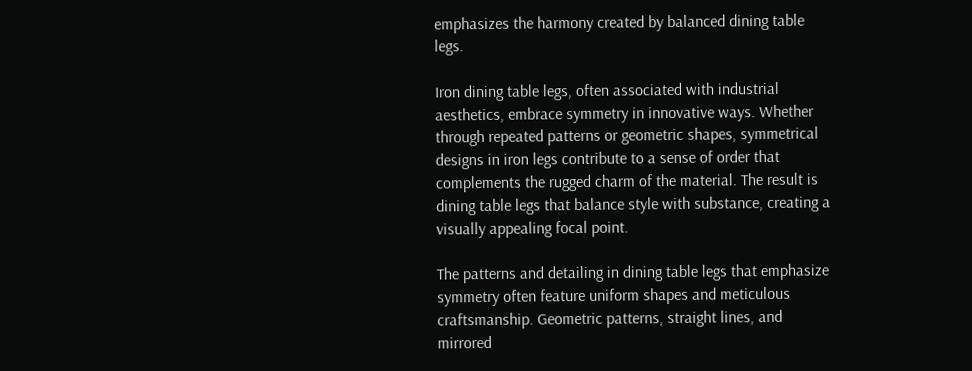emphasizes the harmony created by balanced dining table legs.

Iron dining table legs, often associated with industrial aesthetics, embrace symmetry in innovative ways. Whether through repeated patterns or geometric shapes, symmetrical designs in iron legs contribute to a sense of order that complements the rugged charm of the material. The result is dining table legs that balance style with substance, creating a visually appealing focal point.

The patterns and detailing in dining table legs that emphasize symmetry often feature uniform shapes and meticulous craftsmanship. Geometric patterns, straight lines, and mirrored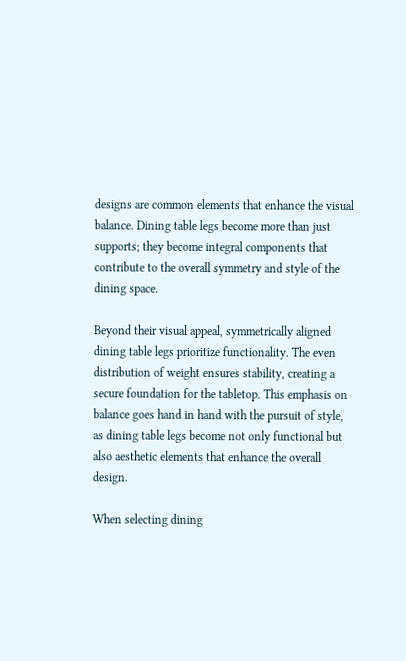designs are common elements that enhance the visual balance. Dining table legs become more than just supports; they become integral components that contribute to the overall symmetry and style of the dining space.

Beyond their visual appeal, symmetrically aligned dining table legs prioritize functionality. The even distribution of weight ensures stability, creating a secure foundation for the tabletop. This emphasis on balance goes hand in hand with the pursuit of style, as dining table legs become not only functional but also aesthetic elements that enhance the overall design.

When selecting dining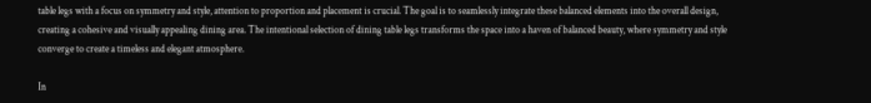table legs with a focus on symmetry and style, attention to proportion and placement is crucial. The goal is to seamlessly integrate these balanced elements into the overall design, creating a cohesive and visually appealing dining area. The intentional selection of dining table legs transforms the space into a haven of balanced beauty, where symmetry and style converge to create a timeless and elegant atmosphere.

In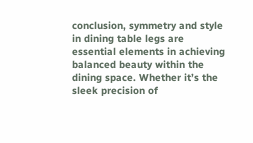conclusion, symmetry and style in dining table legs are essential elements in achieving balanced beauty within the dining space. Whether it’s the sleek precision of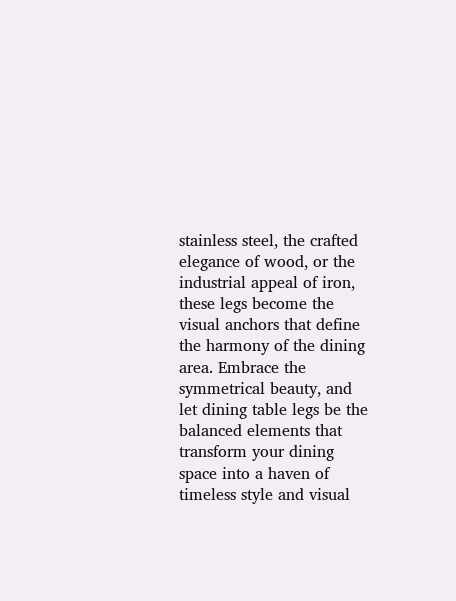stainless steel, the crafted elegance of wood, or the industrial appeal of iron, these legs become the visual anchors that define the harmony of the dining area. Embrace the symmetrical beauty, and let dining table legs be the balanced elements that transform your dining space into a haven of timeless style and visual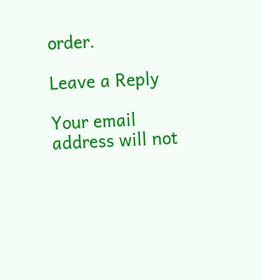order.

Leave a Reply

Your email address will not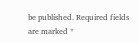be published. Required fields are marked *